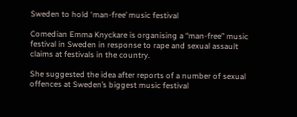Sweden to hold ‘man-free’ music festival

Comedian Emma Knyckare is organising a “man-free” music festival in Sweden in response to rape and sexual assault claims at festivals in the country.

She suggested the idea after reports of a number of sexual offences at Sweden’s biggest music festival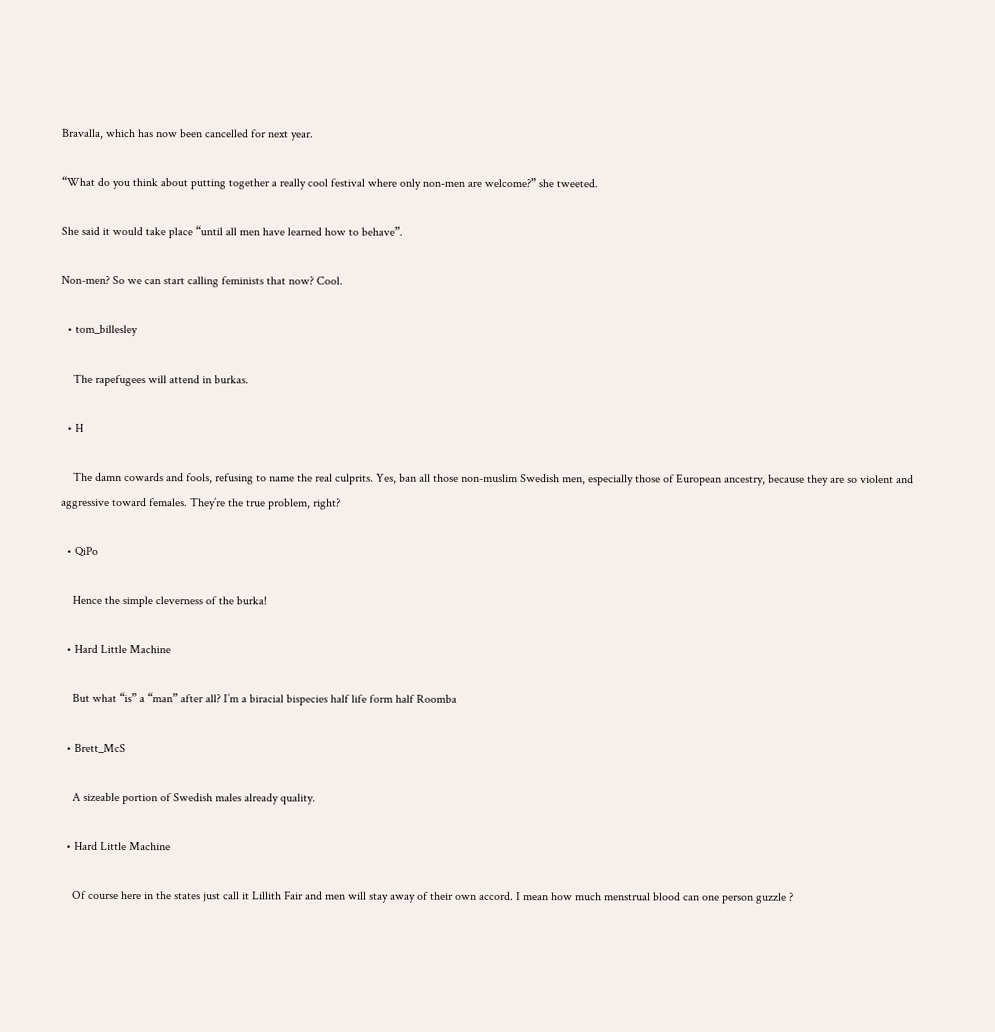Bravalla, which has now been cancelled for next year.

“What do you think about putting together a really cool festival where only non-men are welcome?” she tweeted.

She said it would take place “until all men have learned how to behave”.

Non-men? So we can start calling feminists that now? Cool.

  • tom_billesley

    The rapefugees will attend in burkas.

  • H

    The damn cowards and fools, refusing to name the real culprits. Yes, ban all those non-muslim Swedish men, especially those of European ancestry, because they are so violent and aggressive toward females. They’re the true problem, right?

  • QiPo

    Hence the simple cleverness of the burka!

  • Hard Little Machine

    But what “is” a “man” after all? I’m a biracial bispecies half life form half Roomba

  • Brett_McS

    A sizeable portion of Swedish males already quality.

  • Hard Little Machine

    Of course here in the states just call it Lillith Fair and men will stay away of their own accord. I mean how much menstrual blood can one person guzzle ?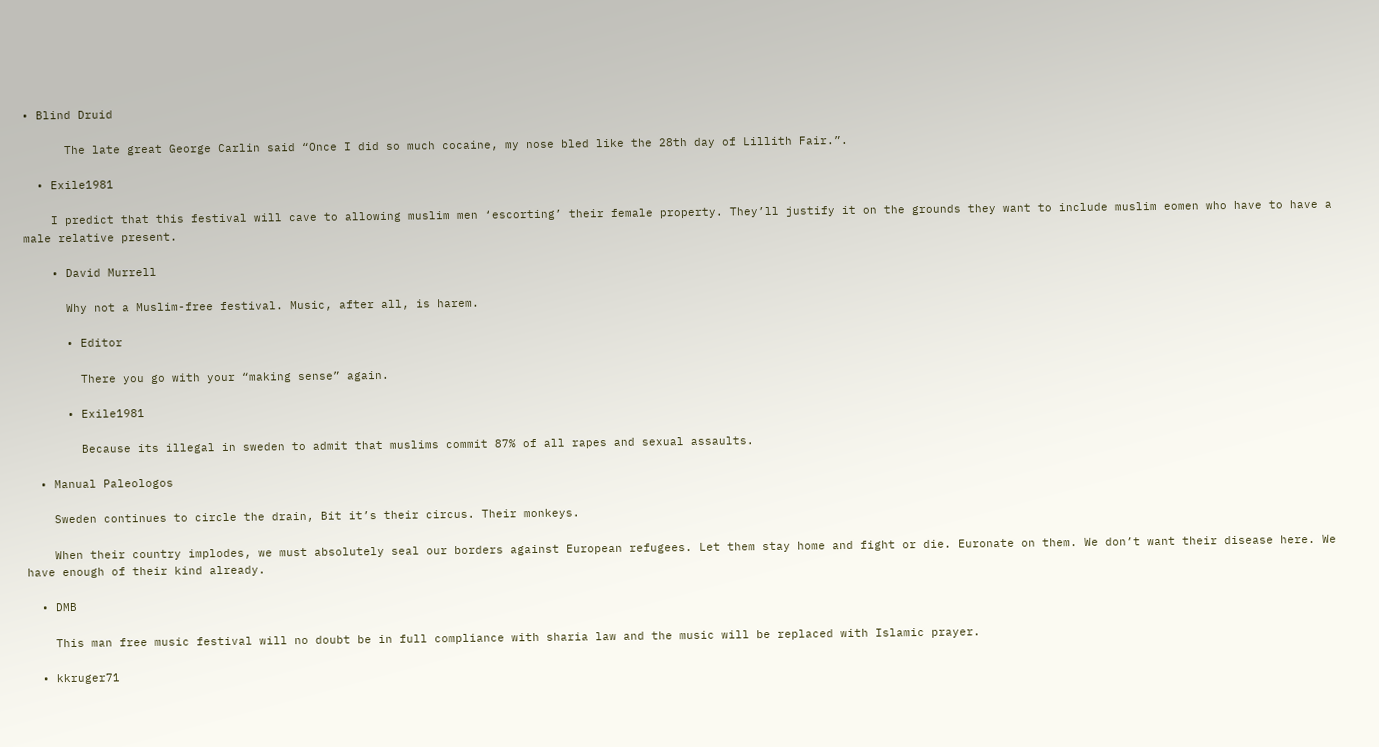• Blind Druid

      The late great George Carlin said “Once I did so much cocaine, my nose bled like the 28th day of Lillith Fair.”.

  • Exile1981

    I predict that this festival will cave to allowing muslim men ‘escorting’ their female property. They’ll justify it on the grounds they want to include muslim eomen who have to have a male relative present.

    • David Murrell

      Why not a Muslim-free festival. Music, after all, is harem.

      • Editor

        There you go with your “making sense” again.

      • Exile1981

        Because its illegal in sweden to admit that muslims commit 87% of all rapes and sexual assaults.

  • Manual Paleologos

    Sweden continues to circle the drain, Bit it’s their circus. Their monkeys.

    When their country implodes, we must absolutely seal our borders against European refugees. Let them stay home and fight or die. Euronate on them. We don’t want their disease here. We have enough of their kind already.

  • DMB

    This man free music festival will no doubt be in full compliance with sharia law and the music will be replaced with Islamic prayer.

  • kkruger71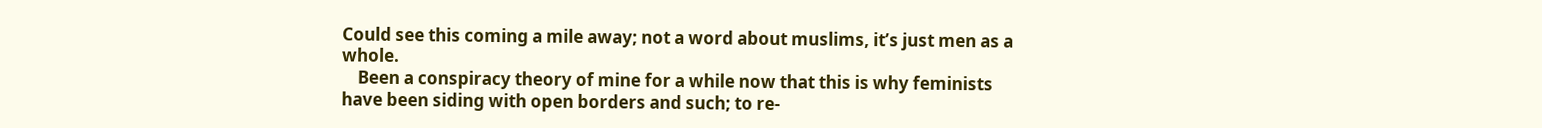Could see this coming a mile away; not a word about muslims, it’s just men as a whole.
    Been a conspiracy theory of mine for a while now that this is why feminists have been siding with open borders and such; to re-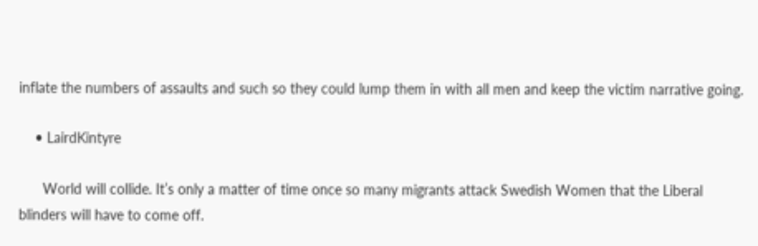inflate the numbers of assaults and such so they could lump them in with all men and keep the victim narrative going.

    • LairdKintyre

      World will collide. It’s only a matter of time once so many migrants attack Swedish Women that the Liberal blinders will have to come off.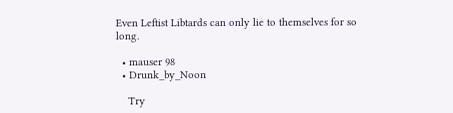Even Leftist Libtards can only lie to themselves for so long.

  • mauser 98
  • Drunk_by_Noon

    Try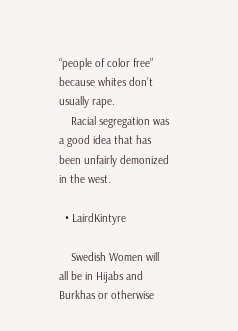“people of color free” because whites don’t usually rape.
    Racial segregation was a good idea that has been unfairly demonized in the west.

  • LairdKintyre

    Swedish Women will all be in Hijabs and Burkhas or otherwise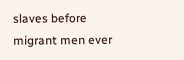slaves before migrant men ever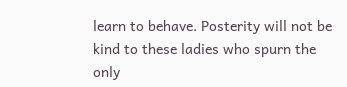learn to behave. Posterity will not be kind to these ladies who spurn the only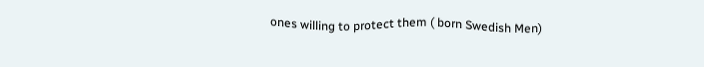ones willing to protect them ( born Swedish Men)